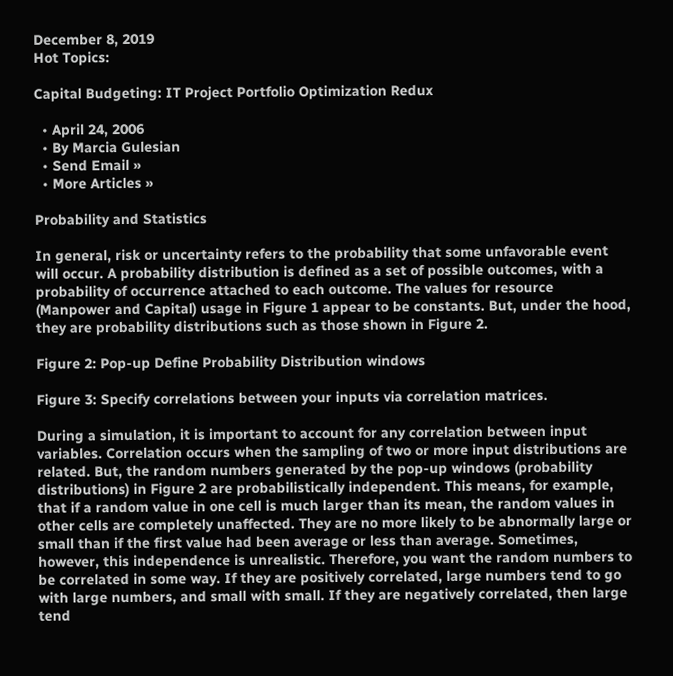December 8, 2019
Hot Topics:

Capital Budgeting: IT Project Portfolio Optimization Redux

  • April 24, 2006
  • By Marcia Gulesian
  • Send Email »
  • More Articles »

Probability and Statistics

In general, risk or uncertainty refers to the probability that some unfavorable event will occur. A probability distribution is defined as a set of possible outcomes, with a probability of occurrence attached to each outcome. The values for resource (Manpower and Capital) usage in Figure 1 appear to be constants. But, under the hood, they are probability distributions such as those shown in Figure 2.

Figure 2: Pop-up Define Probability Distribution windows

Figure 3: Specify correlations between your inputs via correlation matrices.

During a simulation, it is important to account for any correlation between input variables. Correlation occurs when the sampling of two or more input distributions are related. But, the random numbers generated by the pop-up windows (probability distributions) in Figure 2 are probabilistically independent. This means, for example, that if a random value in one cell is much larger than its mean, the random values in other cells are completely unaffected. They are no more likely to be abnormally large or small than if the first value had been average or less than average. Sometimes, however, this independence is unrealistic. Therefore, you want the random numbers to be correlated in some way. If they are positively correlated, large numbers tend to go with large numbers, and small with small. If they are negatively correlated, then large tend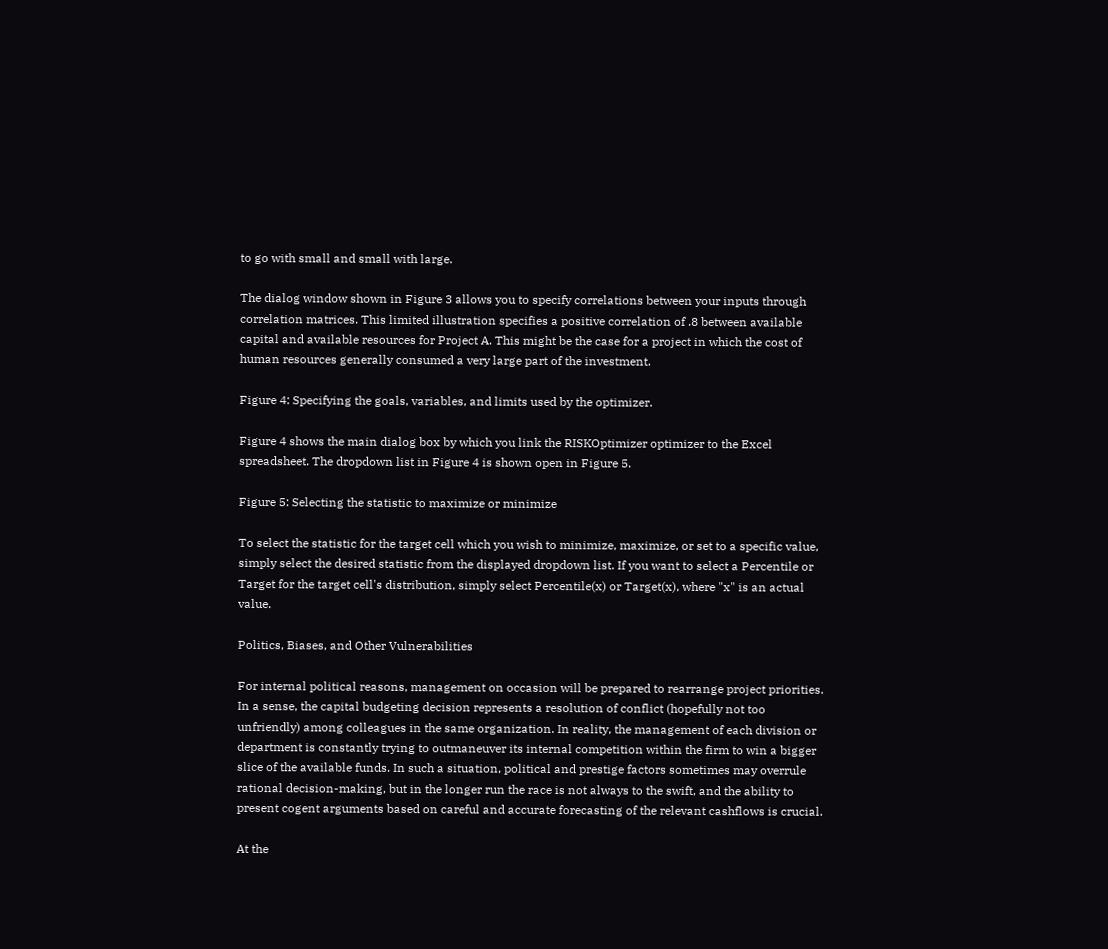to go with small and small with large.

The dialog window shown in Figure 3 allows you to specify correlations between your inputs through correlation matrices. This limited illustration specifies a positive correlation of .8 between available capital and available resources for Project A. This might be the case for a project in which the cost of human resources generally consumed a very large part of the investment.

Figure 4: Specifying the goals, variables, and limits used by the optimizer.

Figure 4 shows the main dialog box by which you link the RISKOptimizer optimizer to the Excel spreadsheet. The dropdown list in Figure 4 is shown open in Figure 5.

Figure 5: Selecting the statistic to maximize or minimize

To select the statistic for the target cell which you wish to minimize, maximize, or set to a specific value, simply select the desired statistic from the displayed dropdown list. If you want to select a Percentile or Target for the target cell's distribution, simply select Percentile(x) or Target(x), where "x" is an actual value.

Politics, Biases, and Other Vulnerabilities

For internal political reasons, management on occasion will be prepared to rearrange project priorities. In a sense, the capital budgeting decision represents a resolution of conflict (hopefully not too unfriendly) among colleagues in the same organization. In reality, the management of each division or department is constantly trying to outmaneuver its internal competition within the firm to win a bigger slice of the available funds. In such a situation, political and prestige factors sometimes may overrule rational decision-making, but in the longer run the race is not always to the swift, and the ability to present cogent arguments based on careful and accurate forecasting of the relevant cashflows is crucial.

At the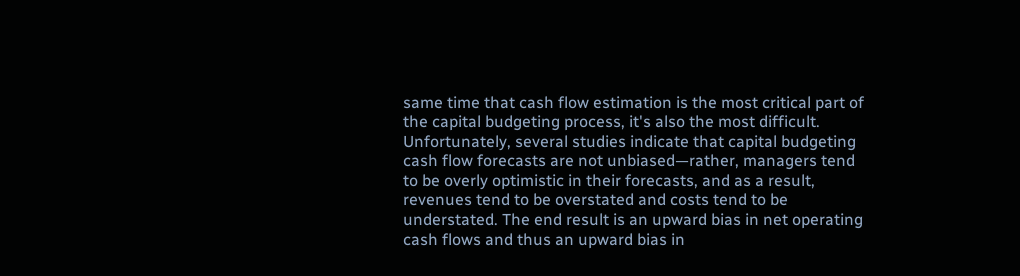same time that cash flow estimation is the most critical part of the capital budgeting process, it's also the most difficult. Unfortunately, several studies indicate that capital budgeting cash flow forecasts are not unbiased—rather, managers tend to be overly optimistic in their forecasts, and as a result, revenues tend to be overstated and costs tend to be understated. The end result is an upward bias in net operating cash flows and thus an upward bias in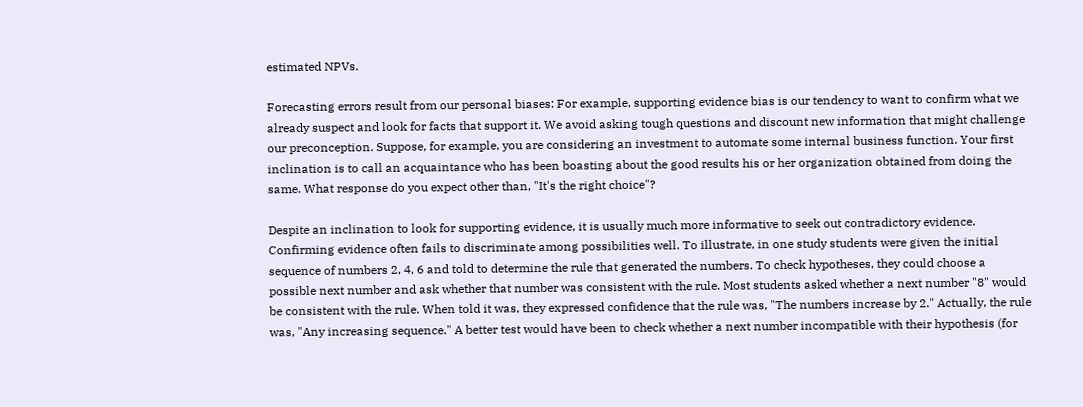estimated NPVs.

Forecasting errors result from our personal biases: For example, supporting evidence bias is our tendency to want to confirm what we already suspect and look for facts that support it. We avoid asking tough questions and discount new information that might challenge our preconception. Suppose, for example, you are considering an investment to automate some internal business function. Your first inclination is to call an acquaintance who has been boasting about the good results his or her organization obtained from doing the same. What response do you expect other than, "It's the right choice"?

Despite an inclination to look for supporting evidence, it is usually much more informative to seek out contradictory evidence. Confirming evidence often fails to discriminate among possibilities well. To illustrate, in one study students were given the initial sequence of numbers 2, 4, 6 and told to determine the rule that generated the numbers. To check hypotheses, they could choose a possible next number and ask whether that number was consistent with the rule. Most students asked whether a next number "8" would be consistent with the rule. When told it was, they expressed confidence that the rule was, "The numbers increase by 2." Actually, the rule was, "Any increasing sequence." A better test would have been to check whether a next number incompatible with their hypothesis (for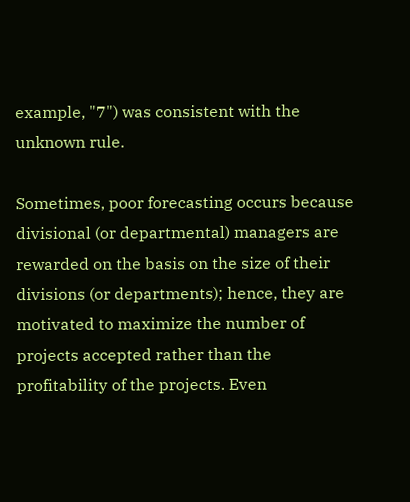example, "7") was consistent with the unknown rule.

Sometimes, poor forecasting occurs because divisional (or departmental) managers are rewarded on the basis on the size of their divisions (or departments); hence, they are motivated to maximize the number of projects accepted rather than the profitability of the projects. Even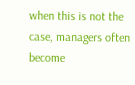when this is not the case, managers often become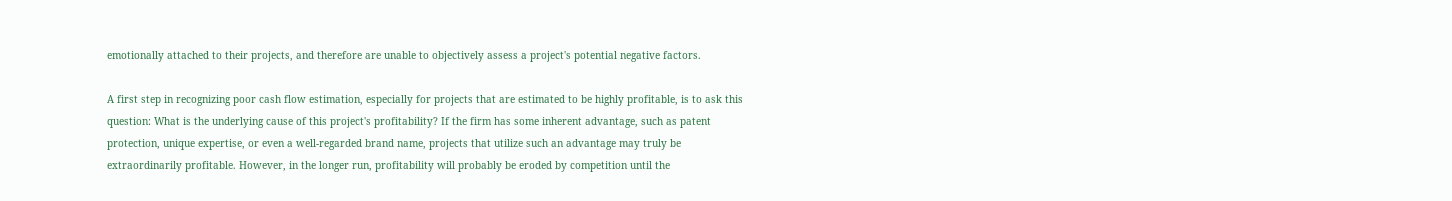emotionally attached to their projects, and therefore are unable to objectively assess a project's potential negative factors.

A first step in recognizing poor cash flow estimation, especially for projects that are estimated to be highly profitable, is to ask this question: What is the underlying cause of this project's profitability? If the firm has some inherent advantage, such as patent protection, unique expertise, or even a well-regarded brand name, projects that utilize such an advantage may truly be extraordinarily profitable. However, in the longer run, profitability will probably be eroded by competition until the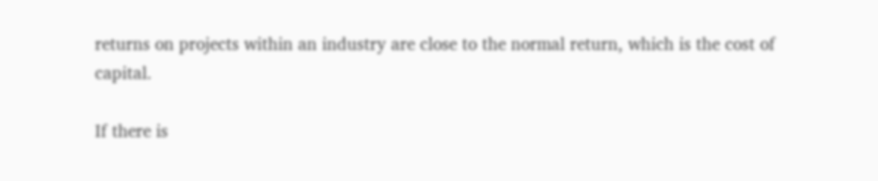returns on projects within an industry are close to the normal return, which is the cost of capital.

If there is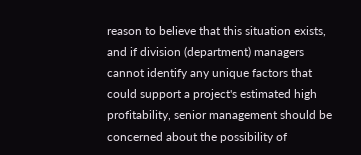reason to believe that this situation exists, and if division (department) managers cannot identify any unique factors that could support a project's estimated high profitability, senior management should be concerned about the possibility of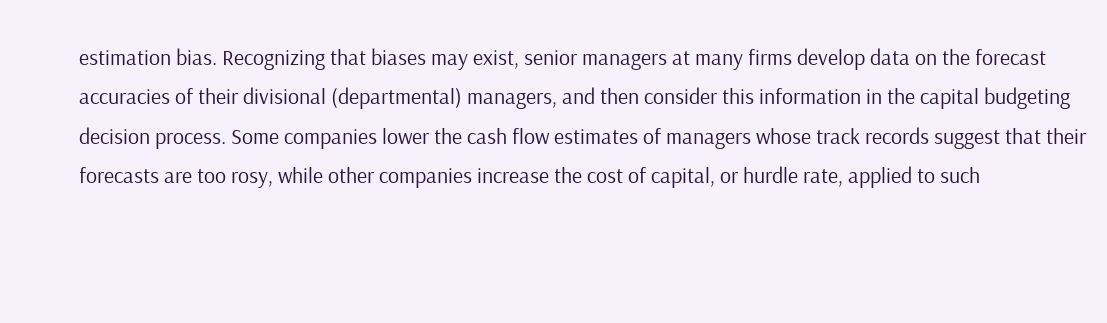estimation bias. Recognizing that biases may exist, senior managers at many firms develop data on the forecast accuracies of their divisional (departmental) managers, and then consider this information in the capital budgeting decision process. Some companies lower the cash flow estimates of managers whose track records suggest that their forecasts are too rosy, while other companies increase the cost of capital, or hurdle rate, applied to such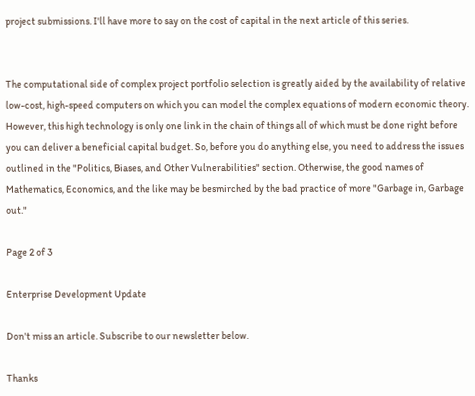project submissions. I'll have more to say on the cost of capital in the next article of this series.


The computational side of complex project portfolio selection is greatly aided by the availability of relative low-cost, high-speed computers on which you can model the complex equations of modern economic theory. However, this high technology is only one link in the chain of things all of which must be done right before you can deliver a beneficial capital budget. So, before you do anything else, you need to address the issues outlined in the "Politics, Biases, and Other Vulnerabilities" section. Otherwise, the good names of Mathematics, Economics, and the like may be besmirched by the bad practice of more "Garbage in, Garbage out."

Page 2 of 3

Enterprise Development Update

Don't miss an article. Subscribe to our newsletter below.

Thanks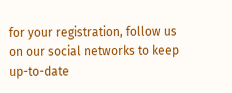for your registration, follow us on our social networks to keep up-to-date